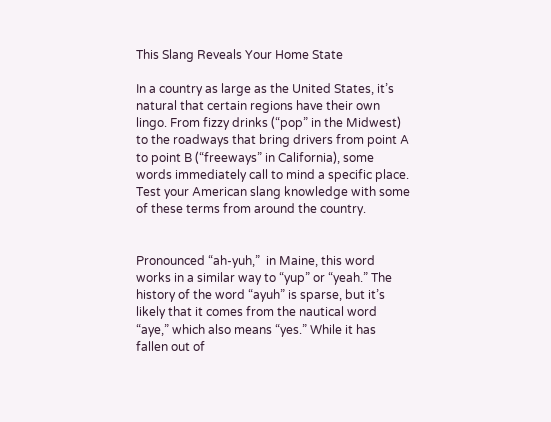This Slang Reveals Your Home State

In a country as large as the United States, it’s natural that certain regions have their own lingo. From fizzy drinks (“pop” in the Midwest) to the roadways that bring drivers from point A to point B (“freeways” in California), some words immediately call to mind a specific place. Test your American slang knowledge with some of these terms from around the country.


Pronounced “ah-yuh,”  in Maine, this word works in a similar way to “yup” or “yeah.” The history of the word “ayuh” is sparse, but it’s likely that it comes from the nautical word “aye,” which also means “yes.” While it has fallen out of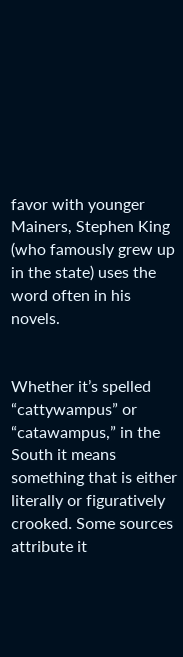favor with younger Mainers, Stephen King (who famously grew up in the state) uses the word often in his novels.


Whether it’s spelled “cattywampus” or “catawampus,” in the South it means something that is either literally or figuratively crooked. Some sources attribute it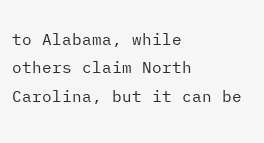to Alabama, while others claim North Carolina, but it can be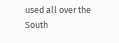used all over the South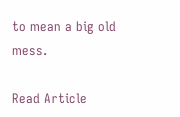to mean a big old mess.

Read Article